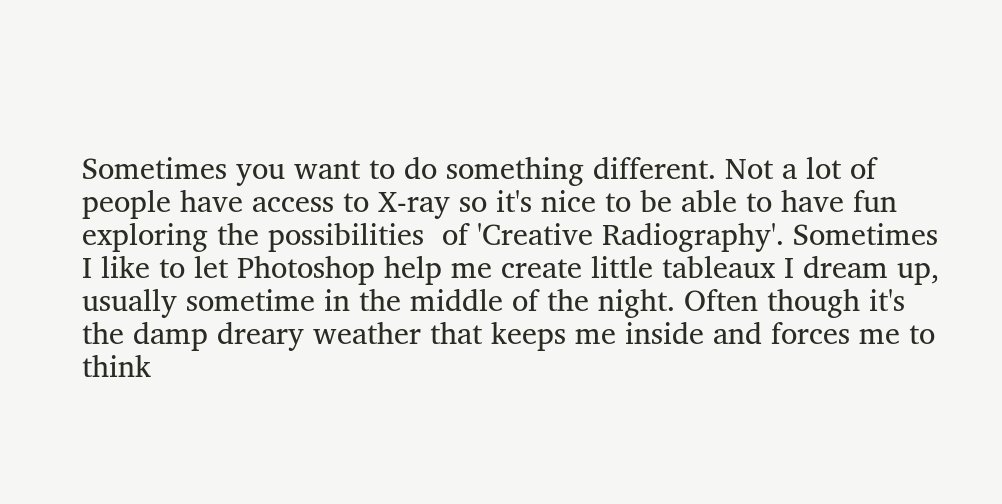Sometimes you want to do something different. Not a lot of people have access to X-ray so it's nice to be able to have fun exploring the possibilities  of 'Creative Radiography'. Sometimes I like to let Photoshop help me create little tableaux I dream up, usually sometime in the middle of the night. Often though it's the damp dreary weather that keeps me inside and forces me to think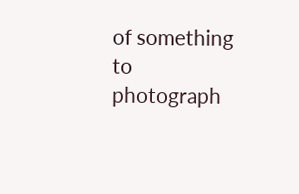of something to photograph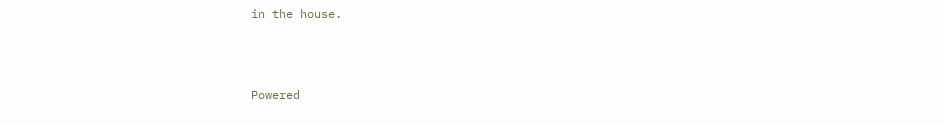in the house.



Powered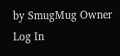by SmugMug Owner Log In